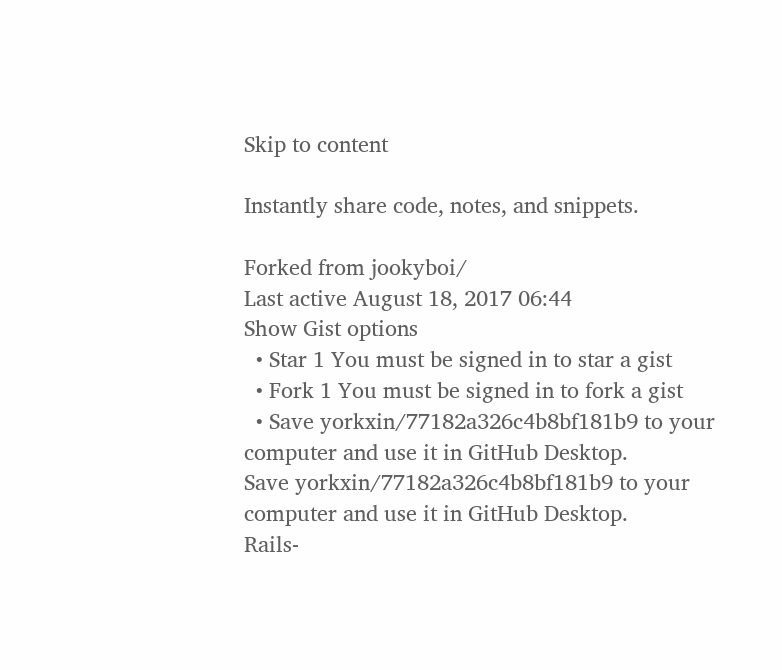Skip to content

Instantly share code, notes, and snippets.

Forked from jookyboi/
Last active August 18, 2017 06:44
Show Gist options
  • Star 1 You must be signed in to star a gist
  • Fork 1 You must be signed in to fork a gist
  • Save yorkxin/77182a326c4b8bf181b9 to your computer and use it in GitHub Desktop.
Save yorkxin/77182a326c4b8bf181b9 to your computer and use it in GitHub Desktop.
Rails-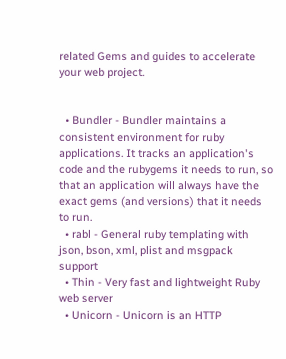related Gems and guides to accelerate your web project.


  • Bundler - Bundler maintains a consistent environment for ruby applications. It tracks an application's code and the rubygems it needs to run, so that an application will always have the exact gems (and versions) that it needs to run.
  • rabl - General ruby templating with json, bson, xml, plist and msgpack support
  • Thin - Very fast and lightweight Ruby web server
  • Unicorn - Unicorn is an HTTP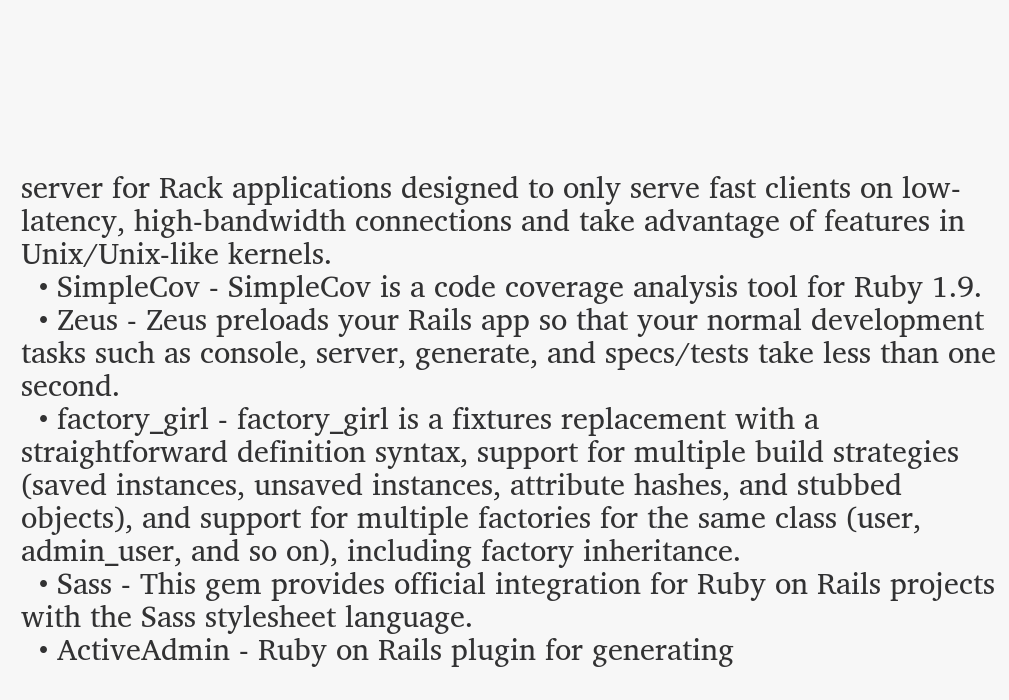server for Rack applications designed to only serve fast clients on low-latency, high-bandwidth connections and take advantage of features in Unix/Unix-like kernels.
  • SimpleCov - SimpleCov is a code coverage analysis tool for Ruby 1.9.
  • Zeus - Zeus preloads your Rails app so that your normal development tasks such as console, server, generate, and specs/tests take less than one second.
  • factory_girl - factory_girl is a fixtures replacement with a straightforward definition syntax, support for multiple build strategies (saved instances, unsaved instances, attribute hashes, and stubbed objects), and support for multiple factories for the same class (user, admin_user, and so on), including factory inheritance.
  • Sass - This gem provides official integration for Ruby on Rails projects with the Sass stylesheet language.
  • ActiveAdmin - Ruby on Rails plugin for generating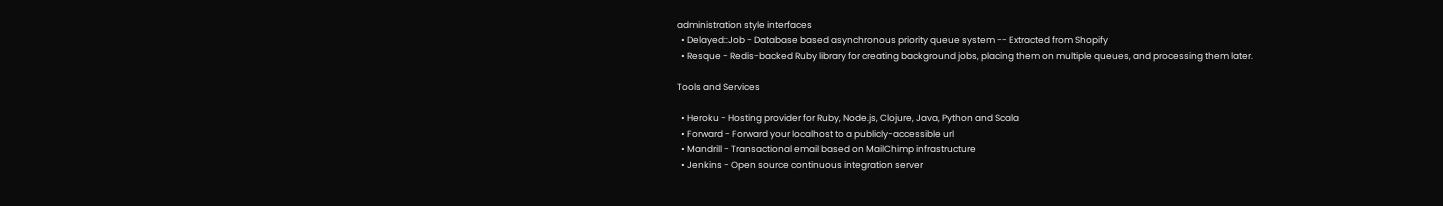administration style interfaces
  • Delayed::Job - Database based asynchronous priority queue system -- Extracted from Shopify
  • Resque - Redis-backed Ruby library for creating background jobs, placing them on multiple queues, and processing them later.

Tools and Services

  • Heroku - Hosting provider for Ruby, Node.js, Clojure, Java, Python and Scala
  • Forward - Forward your localhost to a publicly-accessible url
  • Mandrill - Transactional email based on MailChimp infrastructure
  • Jenkins - Open source continuous integration server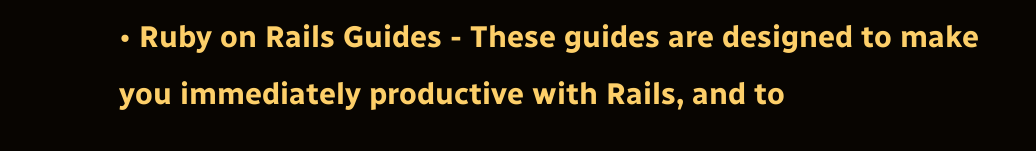• Ruby on Rails Guides - These guides are designed to make you immediately productive with Rails, and to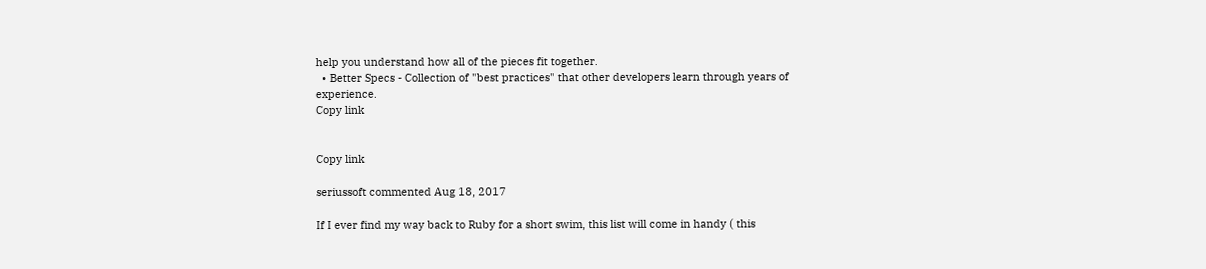help you understand how all of the pieces fit together.
  • Better Specs - Collection of "best practices" that other developers learn through years of experience.
Copy link


Copy link

seriussoft commented Aug 18, 2017

If I ever find my way back to Ruby for a short swim, this list will come in handy ( this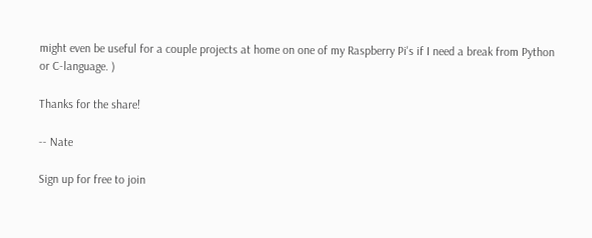might even be useful for a couple projects at home on one of my Raspberry Pi's if I need a break from Python or C-language. )

Thanks for the share!

-- Nate

Sign up for free to join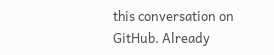this conversation on GitHub. Already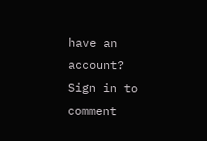have an account? Sign in to comment